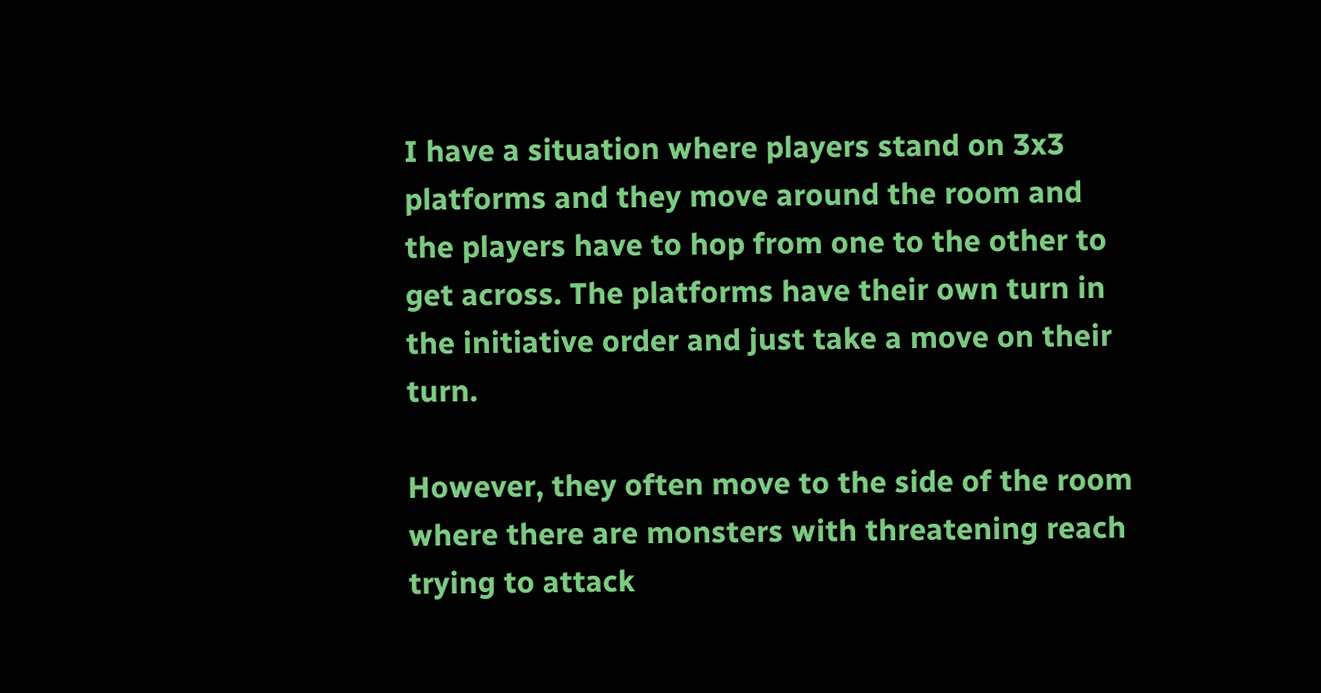I have a situation where players stand on 3x3 platforms and they move around the room and the players have to hop from one to the other to get across. The platforms have their own turn in the initiative order and just take a move on their turn.

However, they often move to the side of the room where there are monsters with threatening reach trying to attack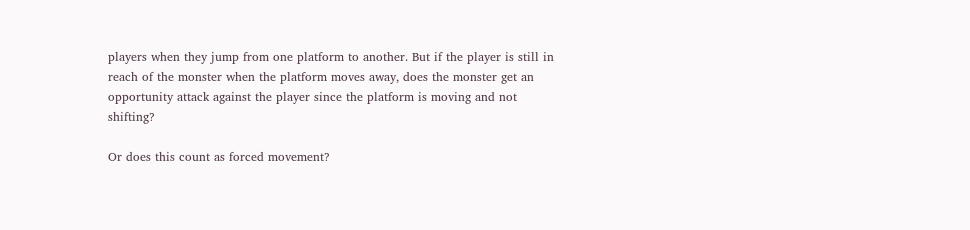players when they jump from one platform to another. But if the player is still in reach of the monster when the platform moves away, does the monster get an opportunity attack against the player since the platform is moving and not shifting?

Or does this count as forced movement?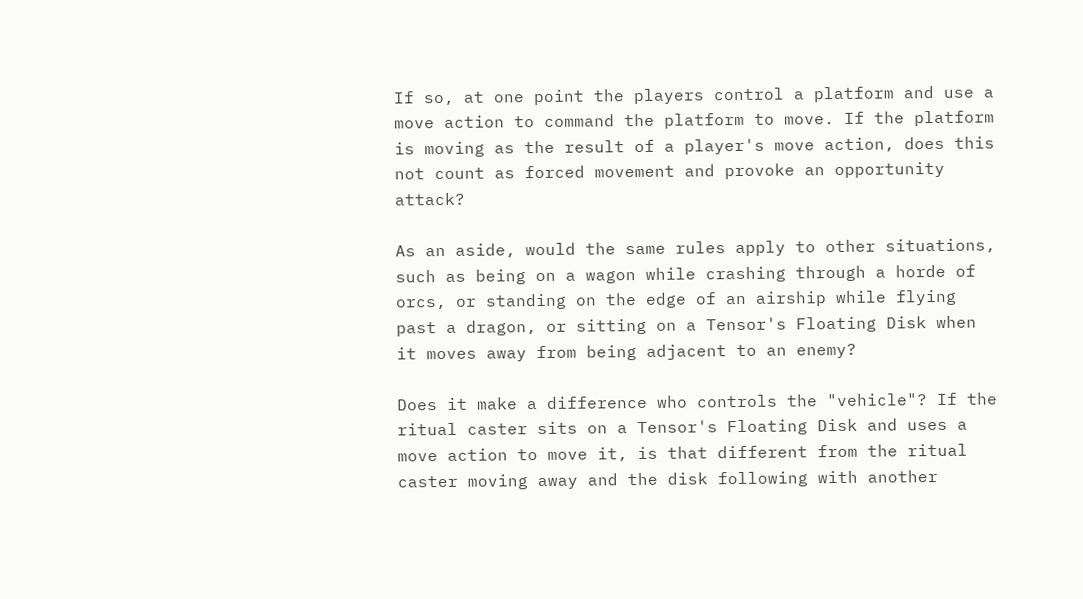If so, at one point the players control a platform and use a move action to command the platform to move. If the platform is moving as the result of a player's move action, does this not count as forced movement and provoke an opportunity attack?

As an aside, would the same rules apply to other situations, such as being on a wagon while crashing through a horde of orcs, or standing on the edge of an airship while flying past a dragon, or sitting on a Tensor's Floating Disk when it moves away from being adjacent to an enemy?

Does it make a difference who controls the "vehicle"? If the ritual caster sits on a Tensor's Floating Disk and uses a move action to move it, is that different from the ritual caster moving away and the disk following with another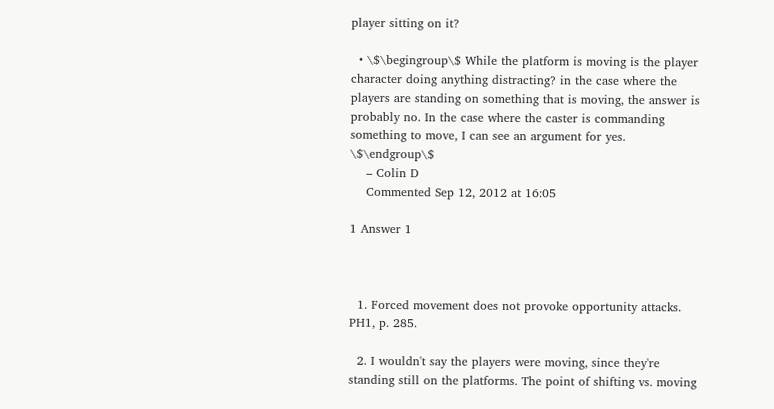player sitting on it?

  • \$\begingroup\$ While the platform is moving is the player character doing anything distracting? in the case where the players are standing on something that is moving, the answer is probably no. In the case where the caster is commanding something to move, I can see an argument for yes. \$\endgroup\$
    – Colin D
    Commented Sep 12, 2012 at 16:05

1 Answer 1



  1. Forced movement does not provoke opportunity attacks. PH1, p. 285.

  2. I wouldn't say the players were moving, since they're standing still on the platforms. The point of shifting vs. moving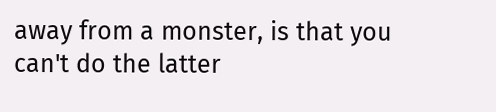away from a monster, is that you can't do the latter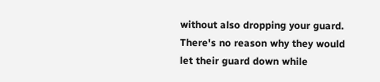without also dropping your guard. There's no reason why they would let their guard down while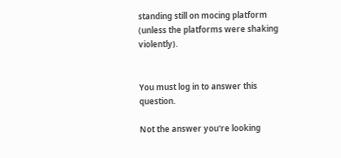standing still on mocing platform (unless the platforms were shaking violently).


You must log in to answer this question.

Not the answer you're looking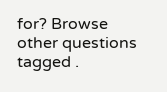for? Browse other questions tagged .